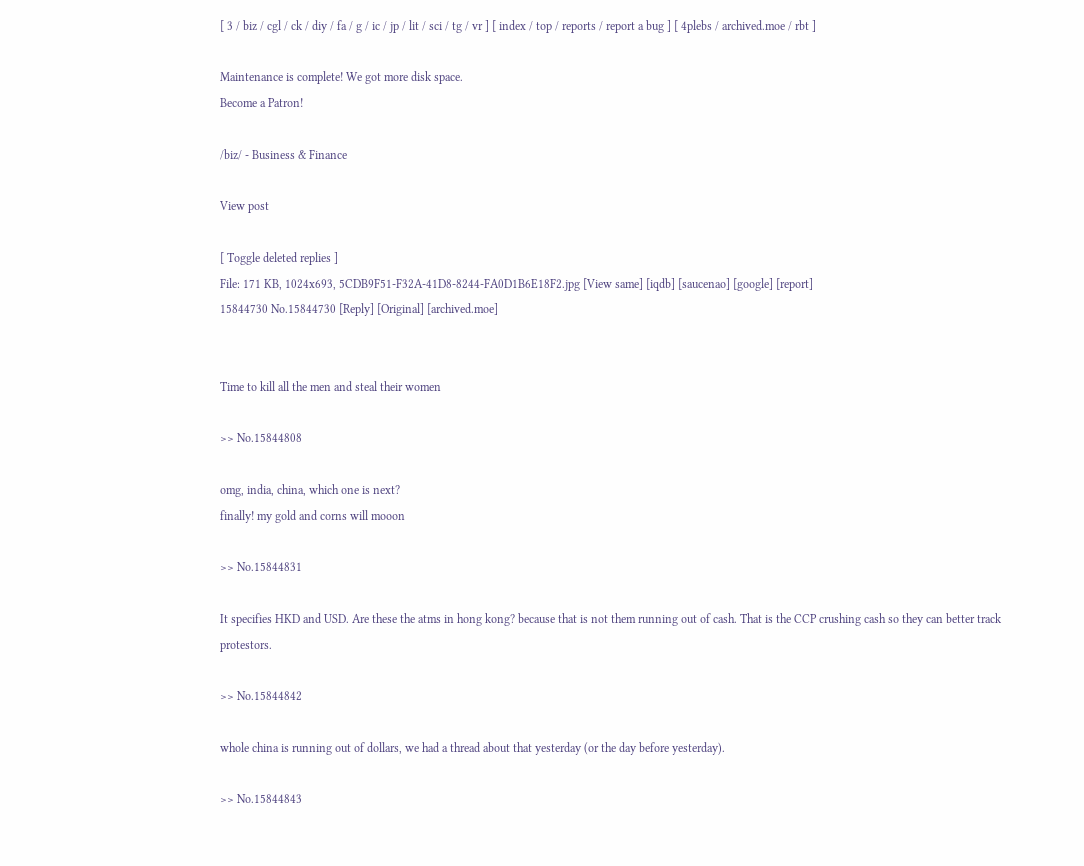[ 3 / biz / cgl / ck / diy / fa / g / ic / jp / lit / sci / tg / vr ] [ index / top / reports / report a bug ] [ 4plebs / archived.moe / rbt ]

Maintenance is complete! We got more disk space.
Become a Patron!

/biz/ - Business & Finance

View post

[ Toggle deleted replies ]
File: 171 KB, 1024x693, 5CDB9F51-F32A-41D8-8244-FA0D1B6E18F2.jpg [View same] [iqdb] [saucenao] [google] [report]
15844730 No.15844730 [Reply] [Original] [archived.moe]


Time to kill all the men and steal their women

>> No.15844808

omg, india, china, which one is next?
finally! my gold and corns will mooon

>> No.15844831

It specifies HKD and USD. Are these the atms in hong kong? because that is not them running out of cash. That is the CCP crushing cash so they can better track protestors.

>> No.15844842

whole china is running out of dollars, we had a thread about that yesterday (or the day before yesterday).

>> No.15844843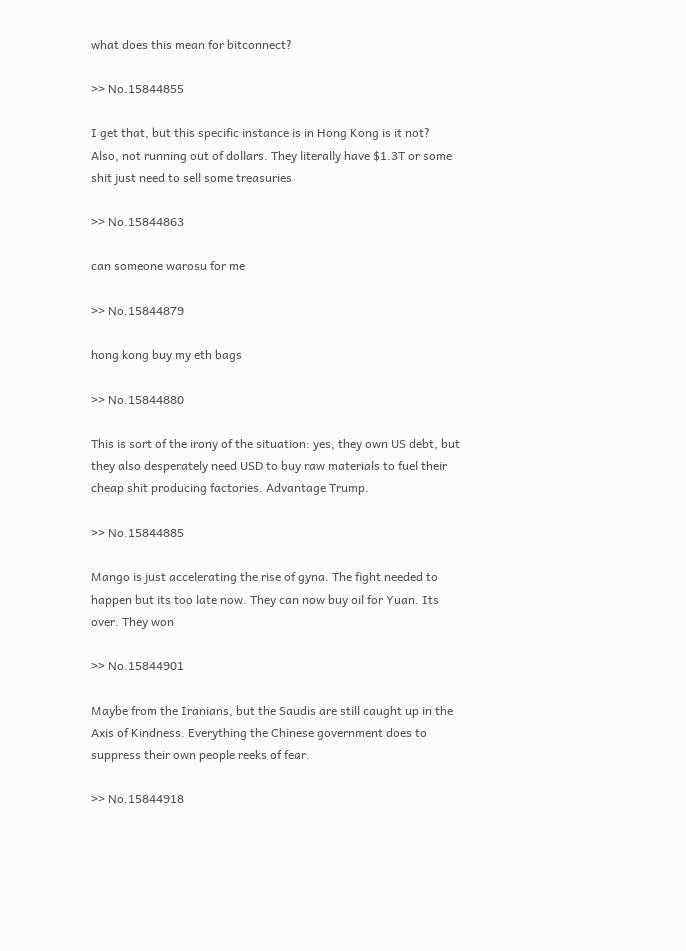what does this mean for bitconnect?

>> No.15844855

I get that, but this specific instance is in Hong Kong is it not?
Also, not running out of dollars. They literally have $1.3T or some shit just need to sell some treasuries

>> No.15844863

can someone warosu for me

>> No.15844879

hong kong buy my eth bags

>> No.15844880

This is sort of the irony of the situation: yes, they own US debt, but they also desperately need USD to buy raw materials to fuel their cheap shit producing factories. Advantage Trump.

>> No.15844885

Mango is just accelerating the rise of gyna. The fight needed to happen but its too late now. They can now buy oil for Yuan. Its over. They won

>> No.15844901

Maybe from the Iranians, but the Saudis are still caught up in the Axis of Kindness. Everything the Chinese government does to suppress their own people reeks of fear.

>> No.15844918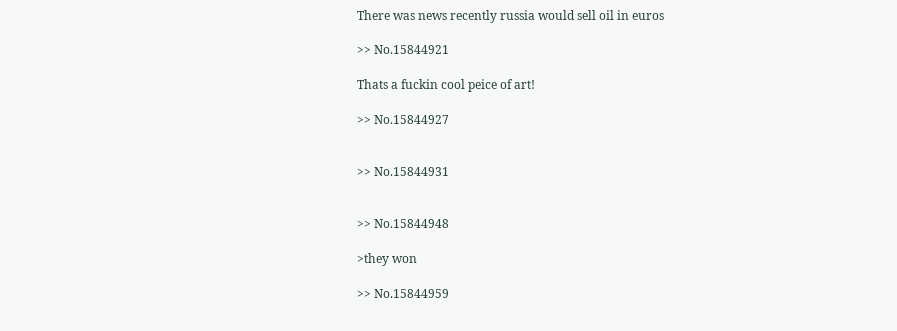There was news recently russia would sell oil in euros

>> No.15844921

Thats a fuckin cool peice of art!

>> No.15844927


>> No.15844931


>> No.15844948

>they won

>> No.15844959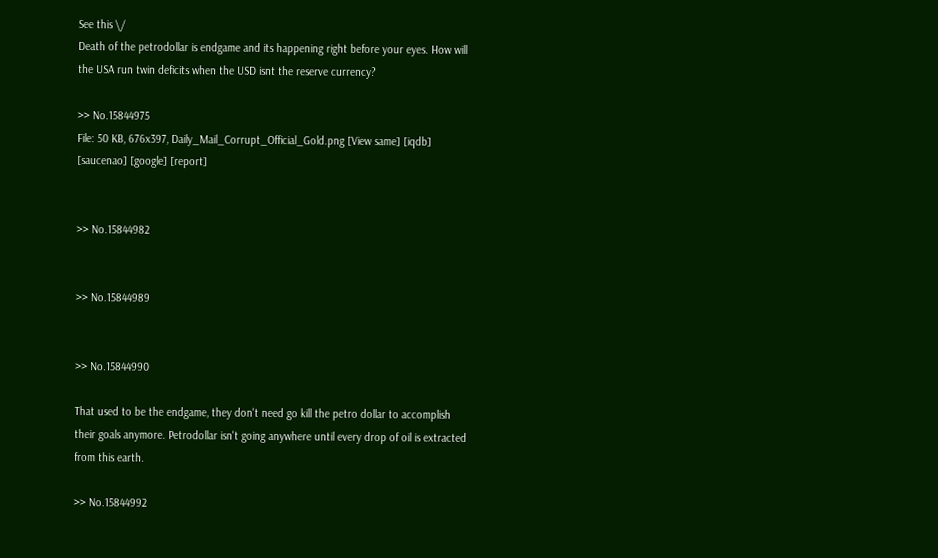See this \/
Death of the petrodollar is endgame and its happening right before your eyes. How will the USA run twin deficits when the USD isnt the reserve currency?

>> No.15844975
File: 50 KB, 676x397, Daily_Mail_Corrupt_Official_Gold.png [View same] [iqdb] [saucenao] [google] [report]


>> No.15844982


>> No.15844989


>> No.15844990

That used to be the endgame, they don't need go kill the petro dollar to accomplish their goals anymore. Petrodollar isn't going anywhere until every drop of oil is extracted from this earth.

>> No.15844992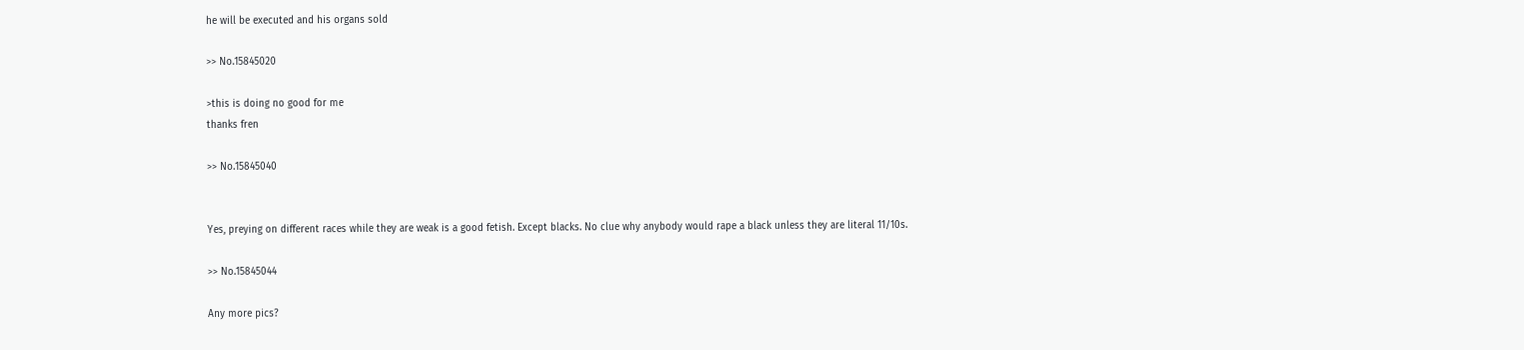he will be executed and his organs sold

>> No.15845020

>this is doing no good for me
thanks fren

>> No.15845040


Yes, preying on different races while they are weak is a good fetish. Except blacks. No clue why anybody would rape a black unless they are literal 11/10s.

>> No.15845044

Any more pics?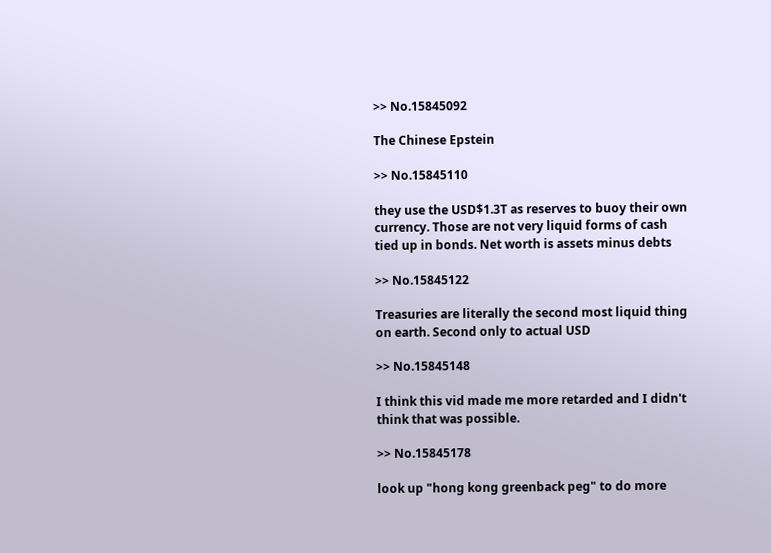>> No.15845092

The Chinese Epstein

>> No.15845110

they use the USD$1.3T as reserves to buoy their own currency. Those are not very liquid forms of cash tied up in bonds. Net worth is assets minus debts

>> No.15845122

Treasuries are literally the second most liquid thing on earth. Second only to actual USD

>> No.15845148

I think this vid made me more retarded and I didn't think that was possible.

>> No.15845178

look up "hong kong greenback peg" to do more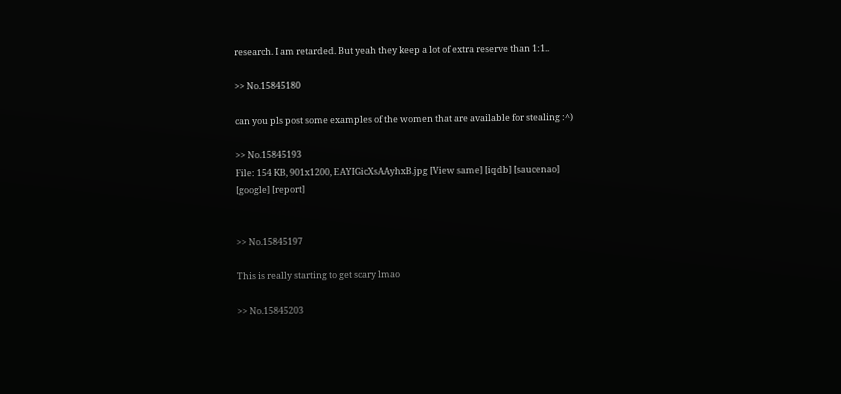research. I am retarded. But yeah they keep a lot of extra reserve than 1:1..

>> No.15845180

can you pls post some examples of the women that are available for stealing :^)

>> No.15845193
File: 154 KB, 901x1200, EAYIGicXsAAyhxB.jpg [View same] [iqdb] [saucenao] [google] [report]


>> No.15845197

This is really starting to get scary lmao

>> No.15845203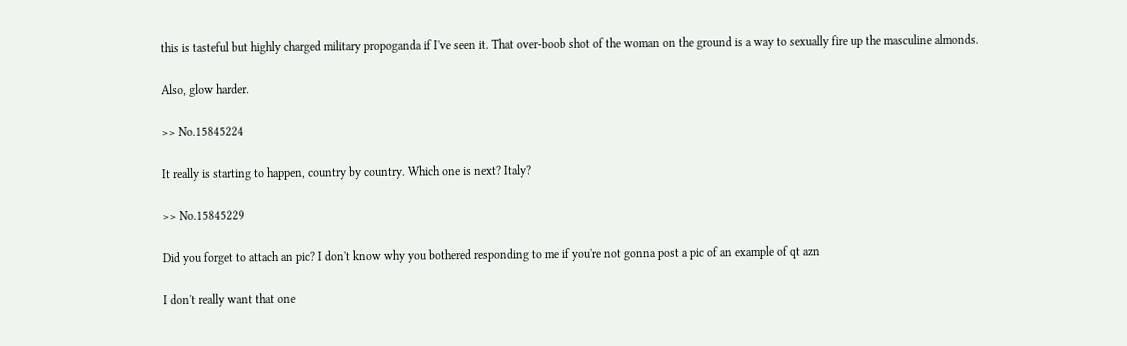this is tasteful but highly charged military propoganda if I've seen it. That over-boob shot of the woman on the ground is a way to sexually fire up the masculine almonds.

Also, glow harder.

>> No.15845224

It really is starting to happen, country by country. Which one is next? Italy?

>> No.15845229

Did you forget to attach an pic? I don't know why you bothered responding to me if you're not gonna post a pic of an example of qt azn

I don't really want that one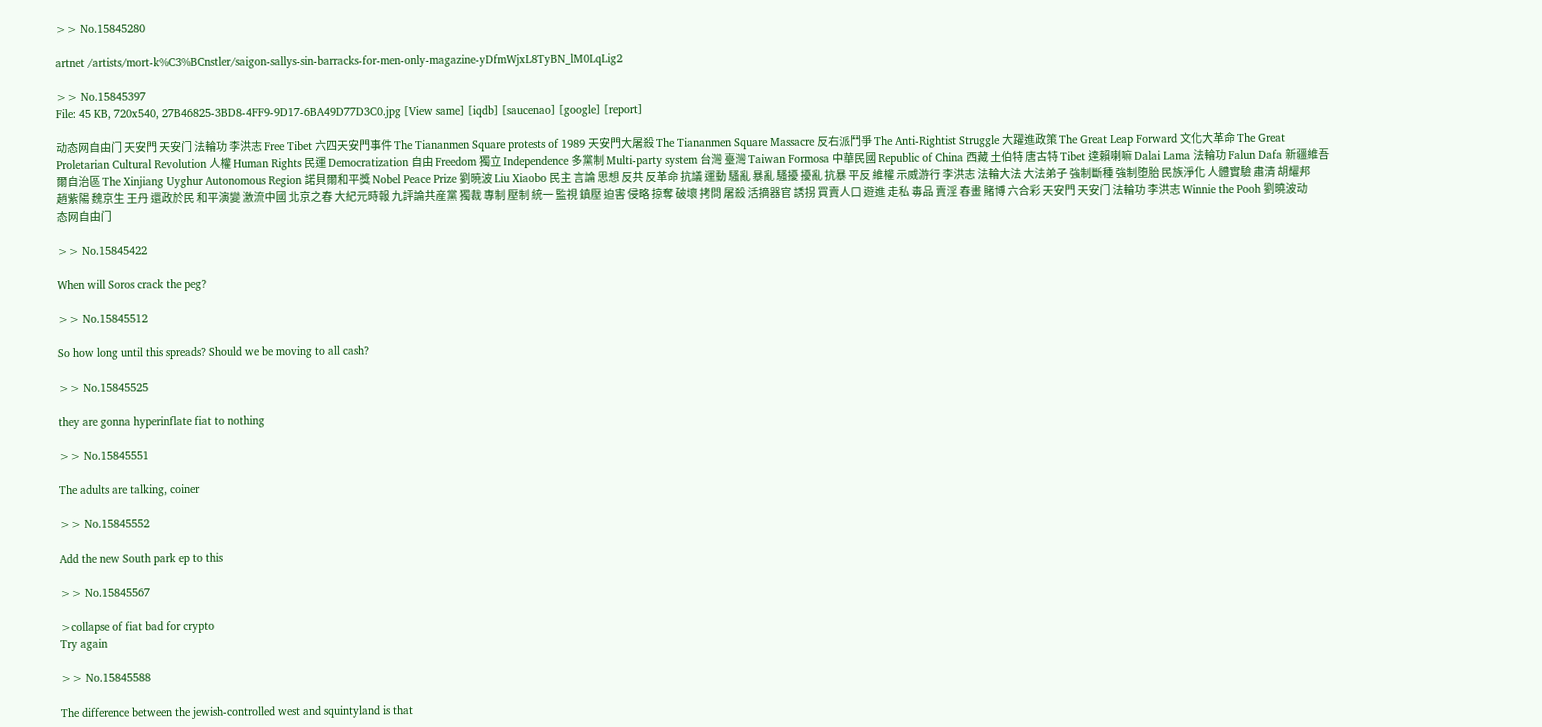>> No.15845280

artnet /artists/mort-k%C3%BCnstler/saigon-sallys-sin-barracks-for-men-only-magazine-yDfmWjxL8TyBN_lM0LqLig2

>> No.15845397
File: 45 KB, 720x540, 27B46825-3BD8-4FF9-9D17-6BA49D77D3C0.jpg [View same] [iqdb] [saucenao] [google] [report]

动态网自由门 天安門 天安门 法輪功 李洪志 Free Tibet 六四天安門事件 The Tiananmen Square protests of 1989 天安門大屠殺 The Tiananmen Square Massacre 反右派鬥爭 The Anti-Rightist Struggle 大躍進政策 The Great Leap Forward 文化大革命 The Great Proletarian Cultural Revolution 人權 Human Rights 民運 Democratization 自由 Freedom 獨立 Independence 多黨制 Multi-party system 台灣 臺灣 Taiwan Formosa 中華民國 Republic of China 西藏 土伯特 唐古特 Tibet 達賴喇嘛 Dalai Lama 法輪功 Falun Dafa 新疆維吾爾自治區 The Xinjiang Uyghur Autonomous Region 諾貝爾和平獎 Nobel Peace Prize 劉暁波 Liu Xiaobo 民主 言論 思想 反共 反革命 抗議 運動 騷亂 暴亂 騷擾 擾亂 抗暴 平反 維權 示威游行 李洪志 法輪大法 大法弟子 強制斷種 強制堕胎 民族淨化 人體實驗 肅清 胡耀邦 趙紫陽 魏京生 王丹 還政於民 和平演變 激流中國 北京之春 大紀元時報 九評論共産黨 獨裁 專制 壓制 統一 監視 鎮壓 迫害 侵略 掠奪 破壞 拷問 屠殺 活摘器官 誘拐 買賣人口 遊進 走私 毒品 賣淫 春畫 賭博 六合彩 天安門 天安门 法輪功 李洪志 Winnie the Pooh 劉曉波动态网自由门

>> No.15845422

When will Soros crack the peg?

>> No.15845512

So how long until this spreads? Should we be moving to all cash?

>> No.15845525

they are gonna hyperinflate fiat to nothing

>> No.15845551

The adults are talking, coiner

>> No.15845552

Add the new South park ep to this

>> No.15845567

>collapse of fiat bad for crypto
Try again

>> No.15845588

The difference between the jewish-controlled west and squintyland is that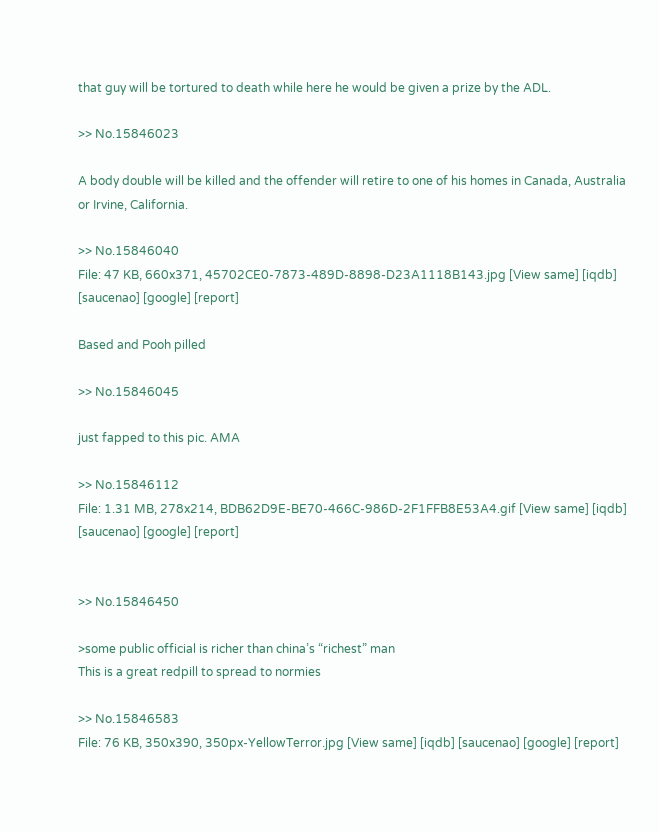that guy will be tortured to death while here he would be given a prize by the ADL.

>> No.15846023

A body double will be killed and the offender will retire to one of his homes in Canada, Australia or Irvine, California.

>> No.15846040
File: 47 KB, 660x371, 45702CE0-7873-489D-8898-D23A1118B143.jpg [View same] [iqdb] [saucenao] [google] [report]

Based and Pooh pilled

>> No.15846045

just fapped to this pic. AMA

>> No.15846112
File: 1.31 MB, 278x214, BDB62D9E-BE70-466C-986D-2F1FFB8E53A4.gif [View same] [iqdb] [saucenao] [google] [report]


>> No.15846450

>some public official is richer than china’s “richest” man
This is a great redpill to spread to normies

>> No.15846583
File: 76 KB, 350x390, 350px-YellowTerror.jpg [View same] [iqdb] [saucenao] [google] [report]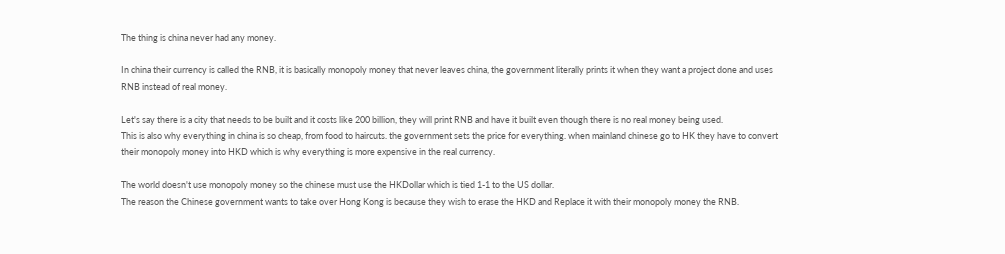The thing is china never had any money.

In china their currency is called the RNB, it is basically monopoly money that never leaves china, the government literally prints it when they want a project done and uses RNB instead of real money.

Let's say there is a city that needs to be built and it costs like 200 billion, they will print RNB and have it built even though there is no real money being used.
This is also why everything in china is so cheap, from food to haircuts. the government sets the price for everything. when mainland chinese go to HK they have to convert their monopoly money into HKD which is why everything is more expensive in the real currency.

The world doesn't use monopoly money so the chinese must use the HKDollar which is tied 1-1 to the US dollar.
The reason the Chinese government wants to take over Hong Kong is because they wish to erase the HKD and Replace it with their monopoly money the RNB.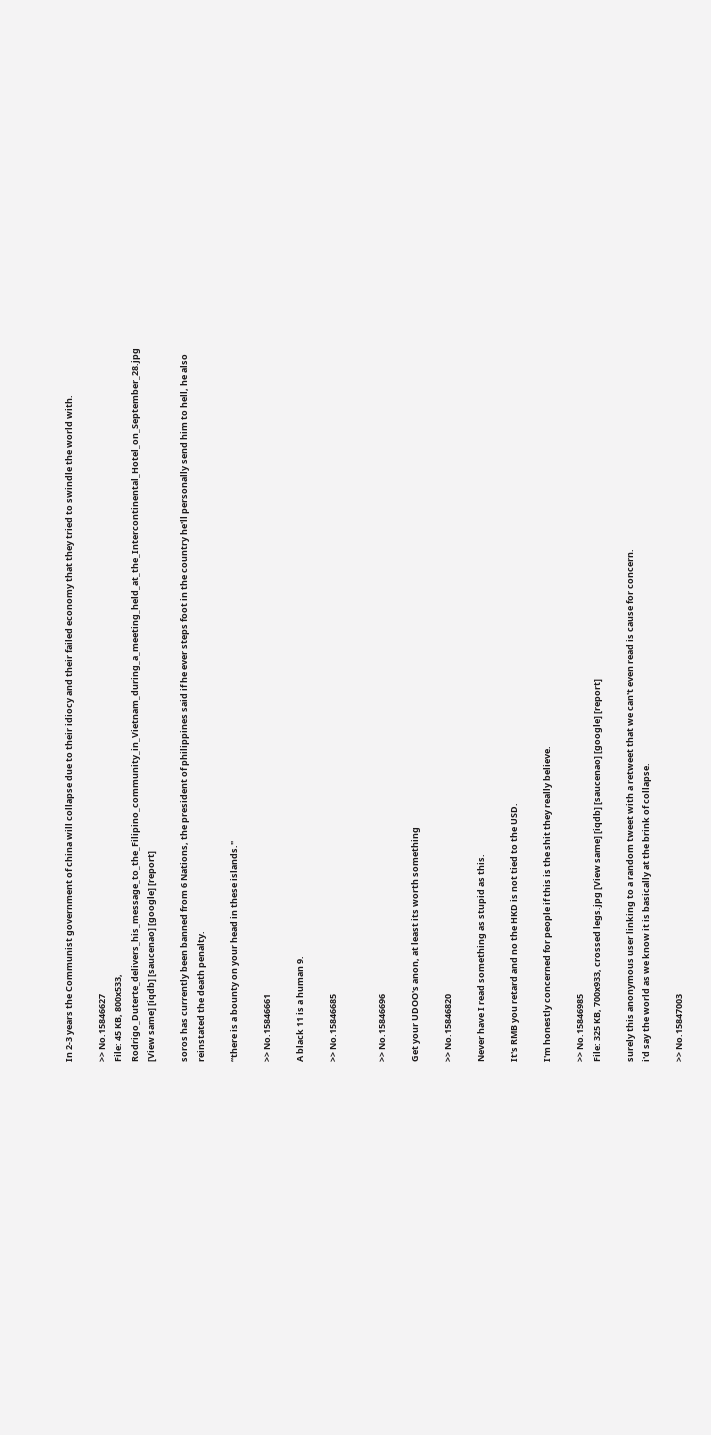In 2-3 years the Communist government of china will collapse due to their idiocy and their failed economy that they tried to swindle the world with.

>> No.15846627
File: 45 KB, 800x533, Rodrigo_Duterte_delivers_his_message_to_the_Filipino_community_in_Vietnam_during_a_meeting_held_at_the_Intercontinental_Hotel_on_September_28.jpg [View same] [iqdb] [saucenao] [google] [report]

soros has currently been banned from 6 Nations, the president of philippines said if he ever steps foot in the country he'll personally send him to hell, he also reinstated the death penalty.

“there is a bounty on your head in these islands."

>> No.15846661

A black 11 is a human 9.

>> No.15846685


>> No.15846696

Get your UDOO's anon, at least its worth something

>> No.15846820

Never have I read something as stupid as this.

It's RMB you retard and no the HKD is not tied to the USD.

I'm honestly concerned for people if this is the shit they really believe.

>> No.15846985
File: 325 KB, 700x933, crossed legs.jpg [View same] [iqdb] [saucenao] [google] [report]

surely this anonymous user linking to a random tweet with a retweet that we can't even read is cause for concern.
i'd say the world as we know it is basically at the brink of collapse.

>> No.15847003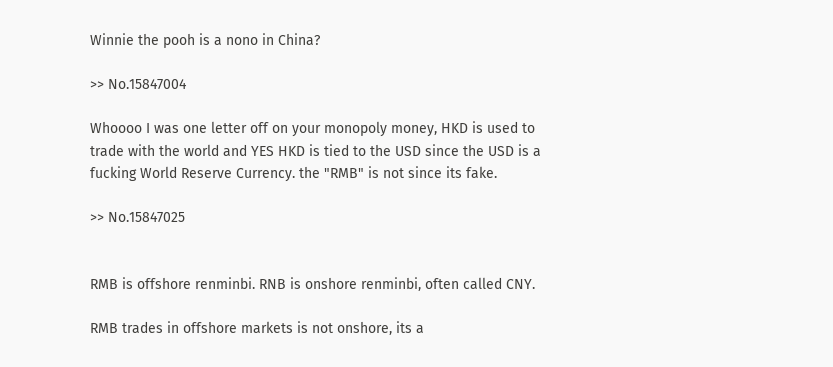Winnie the pooh is a nono in China?

>> No.15847004

Whoooo I was one letter off on your monopoly money, HKD is used to trade with the world and YES HKD is tied to the USD since the USD is a fucking World Reserve Currency. the "RMB" is not since its fake.

>> No.15847025


RMB is offshore renminbi. RNB is onshore renminbi, often called CNY.

RMB trades in offshore markets is not onshore, its a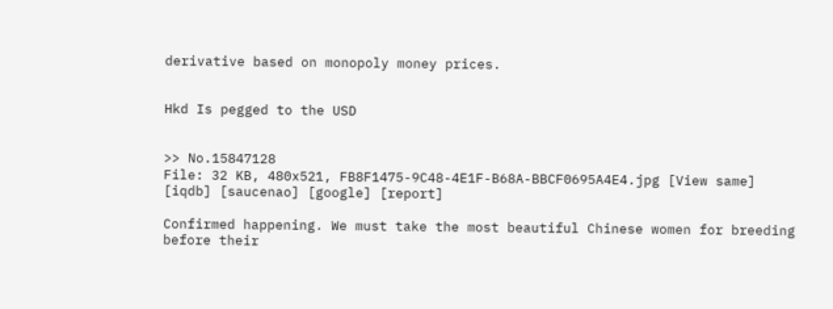derivative based on monopoly money prices.


Hkd Is pegged to the USD


>> No.15847128
File: 32 KB, 480x521, FB8F1475-9C48-4E1F-B68A-BBCF0695A4E4.jpg [View same] [iqdb] [saucenao] [google] [report]

Confirmed happening. We must take the most beautiful Chinese women for breeding before their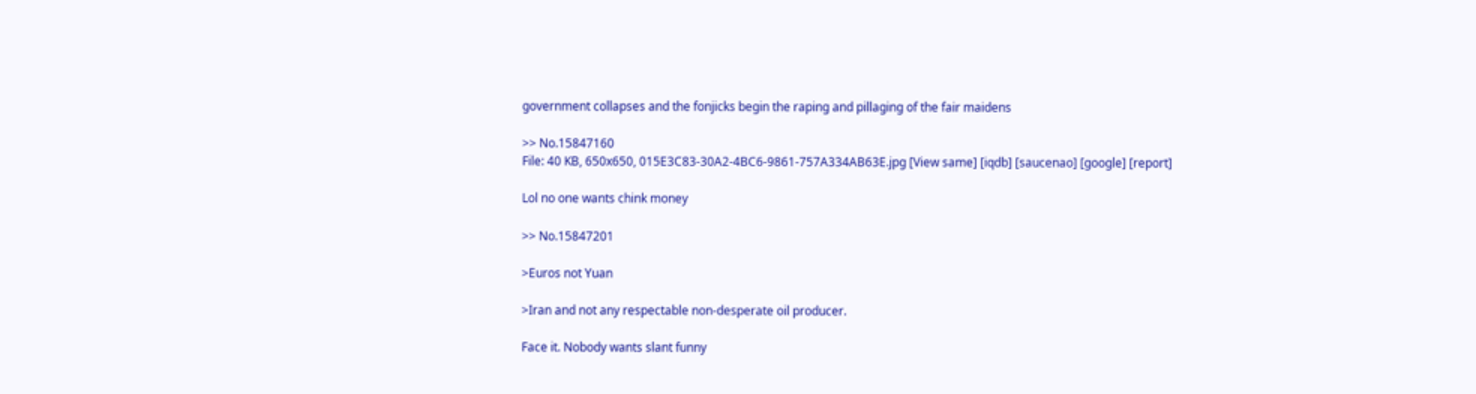government collapses and the fonjicks begin the raping and pillaging of the fair maidens

>> No.15847160
File: 40 KB, 650x650, 015E3C83-30A2-4BC6-9861-757A334AB63E.jpg [View same] [iqdb] [saucenao] [google] [report]

Lol no one wants chink money

>> No.15847201

>Euros not Yuan

>Iran and not any respectable non-desperate oil producer.

Face it. Nobody wants slant funny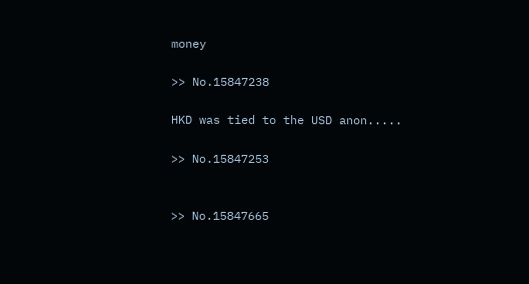money

>> No.15847238

HKD was tied to the USD anon.....

>> No.15847253


>> No.15847665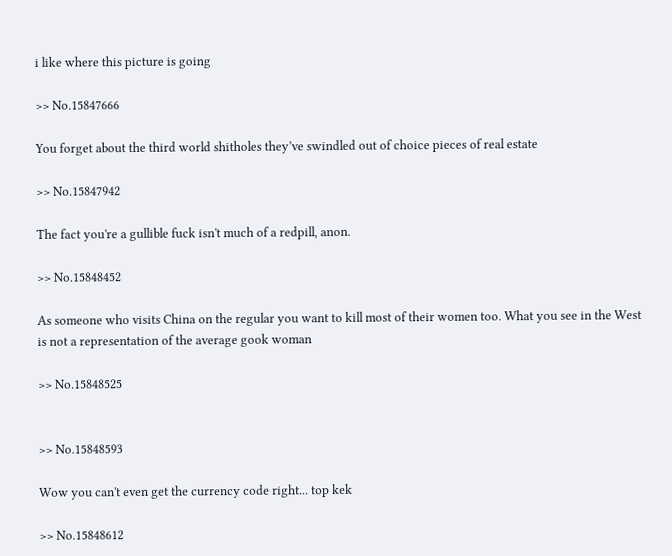i like where this picture is going

>> No.15847666

You forget about the third world shitholes they’ve swindled out of choice pieces of real estate

>> No.15847942

The fact you're a gullible fuck isn't much of a redpill, anon.

>> No.15848452

As someone who visits China on the regular you want to kill most of their women too. What you see in the West is not a representation of the average gook woman

>> No.15848525


>> No.15848593

Wow you can't even get the currency code right... top kek

>> No.15848612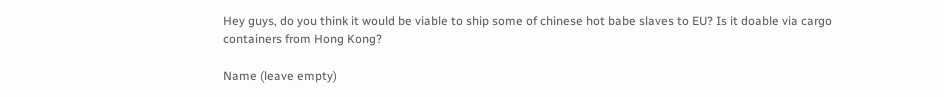Hey guys, do you think it would be viable to ship some of chinese hot babe slaves to EU? Is it doable via cargo containers from Hong Kong?

Name (leave empty)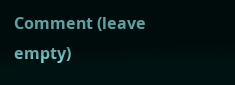Comment (leave empty)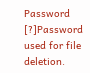Password [?]Password used for file deletion.